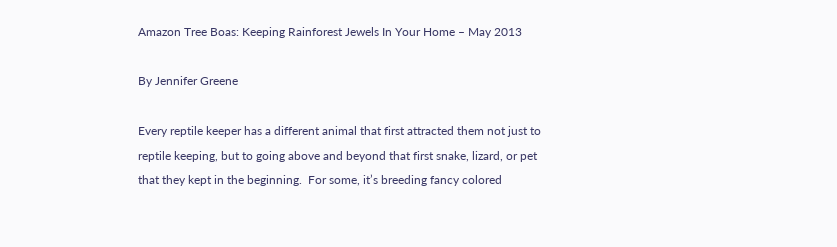Amazon Tree Boas: Keeping Rainforest Jewels In Your Home – May 2013

By Jennifer Greene

Every reptile keeper has a different animal that first attracted them not just to reptile keeping, but to going above and beyond that first snake, lizard, or pet that they kept in the beginning.  For some, it’s breeding fancy colored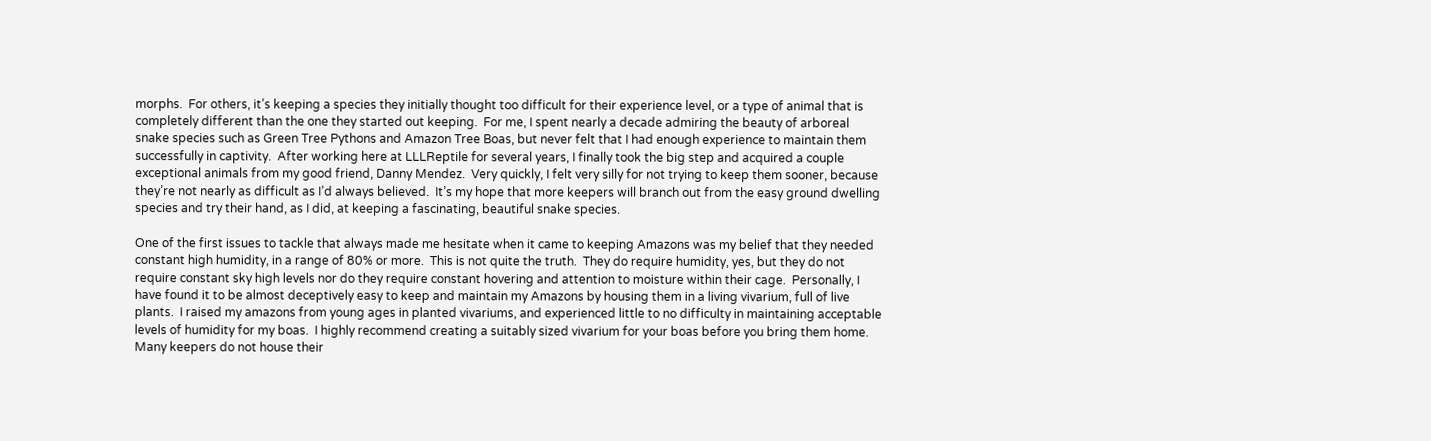morphs.  For others, it’s keeping a species they initially thought too difficult for their experience level, or a type of animal that is completely different than the one they started out keeping.  For me, I spent nearly a decade admiring the beauty of arboreal snake species such as Green Tree Pythons and Amazon Tree Boas, but never felt that I had enough experience to maintain them successfully in captivity.  After working here at LLLReptile for several years, I finally took the big step and acquired a couple exceptional animals from my good friend, Danny Mendez.  Very quickly, I felt very silly for not trying to keep them sooner, because they’re not nearly as difficult as I’d always believed.  It’s my hope that more keepers will branch out from the easy ground dwelling species and try their hand, as I did, at keeping a fascinating, beautiful snake species.

One of the first issues to tackle that always made me hesitate when it came to keeping Amazons was my belief that they needed constant high humidity, in a range of 80% or more.  This is not quite the truth.  They do require humidity, yes, but they do not require constant sky high levels nor do they require constant hovering and attention to moisture within their cage.  Personally, I have found it to be almost deceptively easy to keep and maintain my Amazons by housing them in a living vivarium, full of live plants.  I raised my amazons from young ages in planted vivariums, and experienced little to no difficulty in maintaining acceptable levels of humidity for my boas.  I highly recommend creating a suitably sized vivarium for your boas before you bring them home.  Many keepers do not house their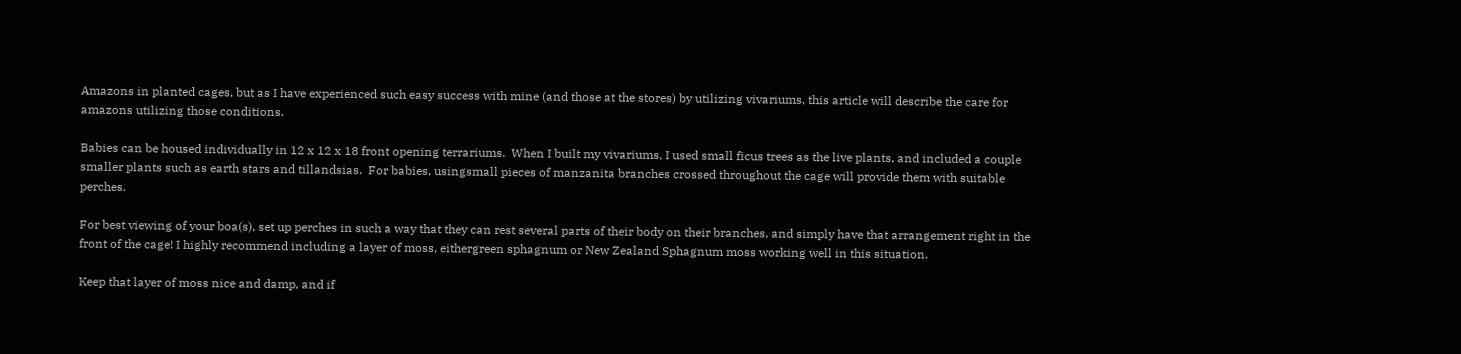Amazons in planted cages, but as I have experienced such easy success with mine (and those at the stores) by utilizing vivariums, this article will describe the care for amazons utilizing those conditions.

Babies can be housed individually in 12 x 12 x 18 front opening terrariums.  When I built my vivariums, I used small ficus trees as the live plants, and included a couple smaller plants such as earth stars and tillandsias.  For babies, usingsmall pieces of manzanita branches crossed throughout the cage will provide them with suitable perches.

For best viewing of your boa(s), set up perches in such a way that they can rest several parts of their body on their branches, and simply have that arrangement right in the front of the cage! I highly recommend including a layer of moss, eithergreen sphagnum or New Zealand Sphagnum moss working well in this situation.

Keep that layer of moss nice and damp, and if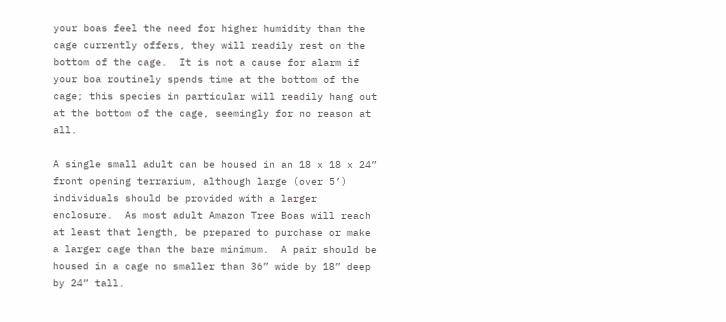your boas feel the need for higher humidity than the cage currently offers, they will readily rest on the bottom of the cage.  It is not a cause for alarm if your boa routinely spends time at the bottom of the cage; this species in particular will readily hang out at the bottom of the cage, seemingly for no reason at all.

A single small adult can be housed in an 18 x 18 x 24” front opening terrarium, although large (over 5’) individuals should be provided with a larger enclosure.  As most adult Amazon Tree Boas will reach at least that length, be prepared to purchase or make a larger cage than the bare minimum.  A pair should be housed in a cage no smaller than 36” wide by 18” deep by 24” tall.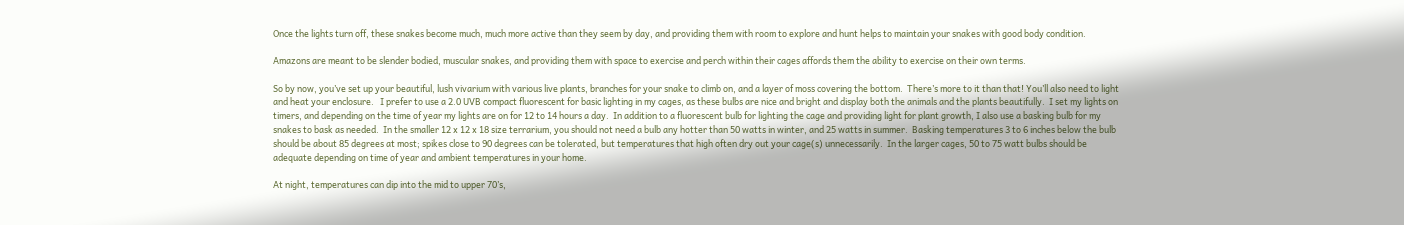Once the lights turn off, these snakes become much, much more active than they seem by day, and providing them with room to explore and hunt helps to maintain your snakes with good body condition.

Amazons are meant to be slender bodied, muscular snakes, and providing them with space to exercise and perch within their cages affords them the ability to exercise on their own terms.

So by now, you’ve set up your beautiful, lush vivarium with various live plants, branches for your snake to climb on, and a layer of moss covering the bottom.  There’s more to it than that! You’ll also need to light and heat your enclosure.   I prefer to use a 2.0 UVB compact fluorescent for basic lighting in my cages, as these bulbs are nice and bright and display both the animals and the plants beautifully.  I set my lights on timers, and depending on the time of year my lights are on for 12 to 14 hours a day.  In addition to a fluorescent bulb for lighting the cage and providing light for plant growth, I also use a basking bulb for my snakes to bask as needed.  In the smaller 12 x 12 x 18 size terrarium, you should not need a bulb any hotter than 50 watts in winter, and 25 watts in summer.  Basking temperatures 3 to 6 inches below the bulb should be about 85 degrees at most; spikes close to 90 degrees can be tolerated, but temperatures that high often dry out your cage(s) unnecessarily.  In the larger cages, 50 to 75 watt bulbs should be adequate depending on time of year and ambient temperatures in your home.

At night, temperatures can dip into the mid to upper 70’s,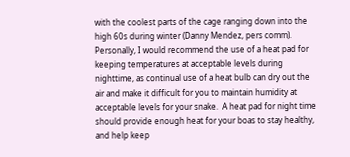with the coolest parts of the cage ranging down into the high 60s during winter (Danny Mendez, pers comm).  Personally, I would recommend the use of a heat pad for keeping temperatures at acceptable levels during nighttime, as continual use of a heat bulb can dry out the air and make it difficult for you to maintain humidity at acceptable levels for your snake.  A heat pad for night time should provide enough heat for your boas to stay healthy, and help keep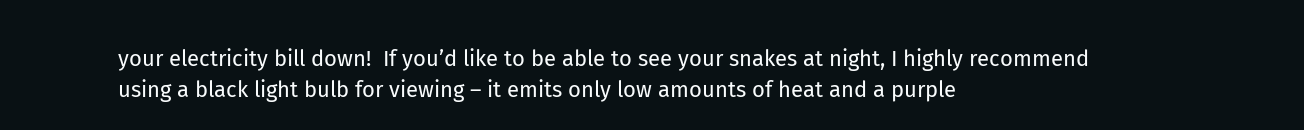your electricity bill down!  If you’d like to be able to see your snakes at night, I highly recommend using a black light bulb for viewing – it emits only low amounts of heat and a purple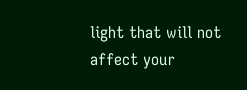light that will not affect your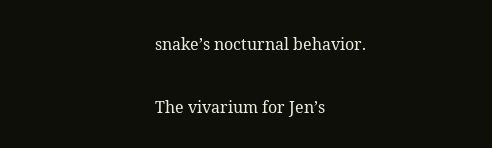snake’s nocturnal behavior.

The vivarium for Jen’s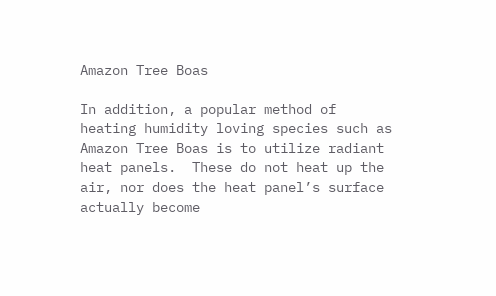Amazon Tree Boas

In addition, a popular method of heating humidity loving species such as Amazon Tree Boas is to utilize radiant heat panels.  These do not heat up the air, nor does the heat panel’s surface actually become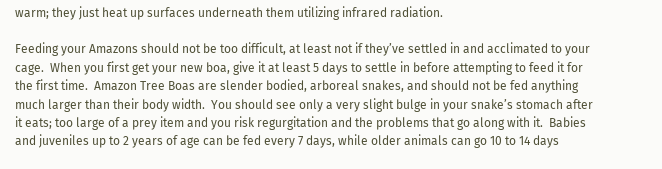warm; they just heat up surfaces underneath them utilizing infrared radiation.

Feeding your Amazons should not be too difficult, at least not if they’ve settled in and acclimated to your cage.  When you first get your new boa, give it at least 5 days to settle in before attempting to feed it for the first time.  Amazon Tree Boas are slender bodied, arboreal snakes, and should not be fed anything much larger than their body width.  You should see only a very slight bulge in your snake’s stomach after it eats; too large of a prey item and you risk regurgitation and the problems that go along with it.  Babies and juveniles up to 2 years of age can be fed every 7 days, while older animals can go 10 to 14 days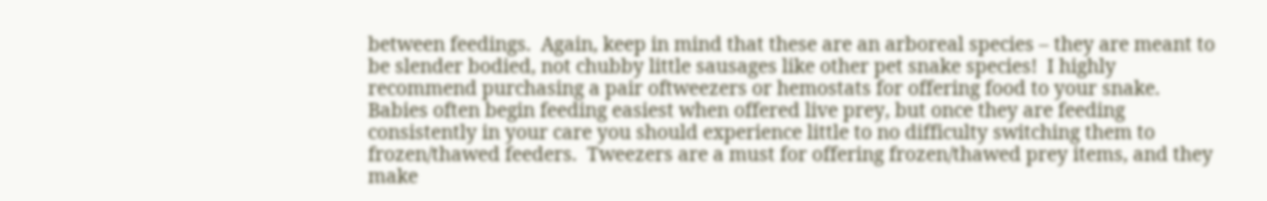between feedings.  Again, keep in mind that these are an arboreal species – they are meant to be slender bodied, not chubby little sausages like other pet snake species!  I highly recommend purchasing a pair oftweezers or hemostats for offering food to your snake.  Babies often begin feeding easiest when offered live prey, but once they are feeding consistently in your care you should experience little to no difficulty switching them to frozen/thawed feeders.  Tweezers are a must for offering frozen/thawed prey items, and they make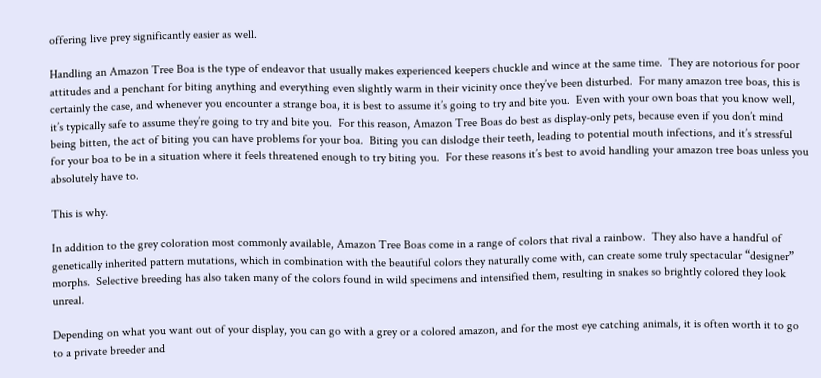offering live prey significantly easier as well.

Handling an Amazon Tree Boa is the type of endeavor that usually makes experienced keepers chuckle and wince at the same time.  They are notorious for poor attitudes and a penchant for biting anything and everything even slightly warm in their vicinity once they’ve been disturbed.  For many amazon tree boas, this is certainly the case, and whenever you encounter a strange boa, it is best to assume it’s going to try and bite you.  Even with your own boas that you know well, it’s typically safe to assume they’re going to try and bite you.  For this reason, Amazon Tree Boas do best as display-only pets, because even if you don’t mind being bitten, the act of biting you can have problems for your boa.  Biting you can dislodge their teeth, leading to potential mouth infections, and it’s stressful for your boa to be in a situation where it feels threatened enough to try biting you.  For these reasons it’s best to avoid handling your amazon tree boas unless you absolutely have to.

This is why.

In addition to the grey coloration most commonly available, Amazon Tree Boas come in a range of colors that rival a rainbow.  They also have a handful of genetically inherited pattern mutations, which in combination with the beautiful colors they naturally come with, can create some truly spectacular “designer” morphs.  Selective breeding has also taken many of the colors found in wild specimens and intensified them, resulting in snakes so brightly colored they look unreal.

Depending on what you want out of your display, you can go with a grey or a colored amazon, and for the most eye catching animals, it is often worth it to go to a private breeder and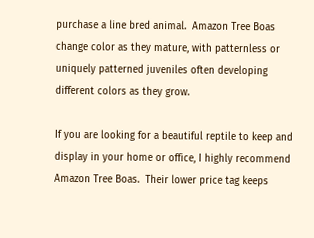purchase a line bred animal.  Amazon Tree Boas change color as they mature, with patternless or uniquely patterned juveniles often developing different colors as they grow.

If you are looking for a beautiful reptile to keep and display in your home or office, I highly recommend Amazon Tree Boas.  Their lower price tag keeps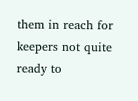them in reach for keepers not quite ready to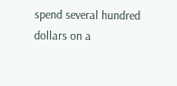spend several hundred dollars on a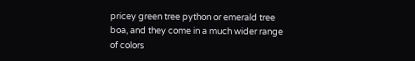pricey green tree python or emerald tree boa, and they come in a much wider range of colors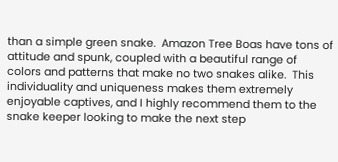than a simple green snake.  Amazon Tree Boas have tons of attitude and spunk, coupled with a beautiful range of colors and patterns that make no two snakes alike.  This individuality and uniqueness makes them extremely enjoyable captives, and I highly recommend them to the snake keeper looking to make the next step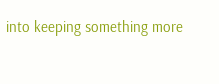into keeping something more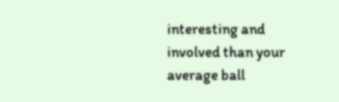interesting and involved than your average ball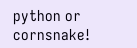python or cornsnake!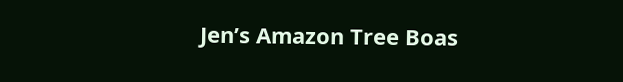Jen’s Amazon Tree Boas